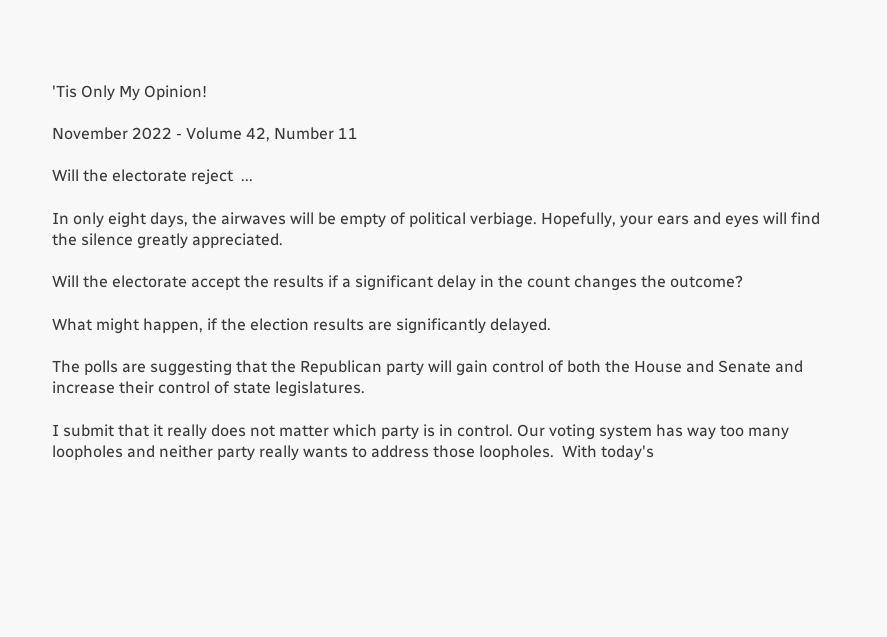'Tis Only My Opinion!

November 2022 - Volume 42, Number 11

Will the electorate reject  ...

In only eight days, the airwaves will be empty of political verbiage. Hopefully, your ears and eyes will find the silence greatly appreciated.

Will the electorate accept the results if a significant delay in the count changes the outcome?

What might happen, if the election results are significantly delayed.

The polls are suggesting that the Republican party will gain control of both the House and Senate and increase their control of state legislatures.

I submit that it really does not matter which party is in control. Our voting system has way too many loopholes and neither party really wants to address those loopholes.  With today's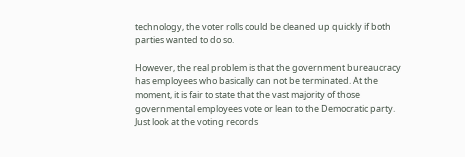technology, the voter rolls could be cleaned up quickly if both parties wanted to do so.

However, the real problem is that the government bureaucracy has employees who basically can not be terminated. At the moment, it is fair to state that the vast majority of those governmental employees vote or lean to the Democratic party.  Just look at the voting records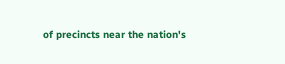of precincts near the nation's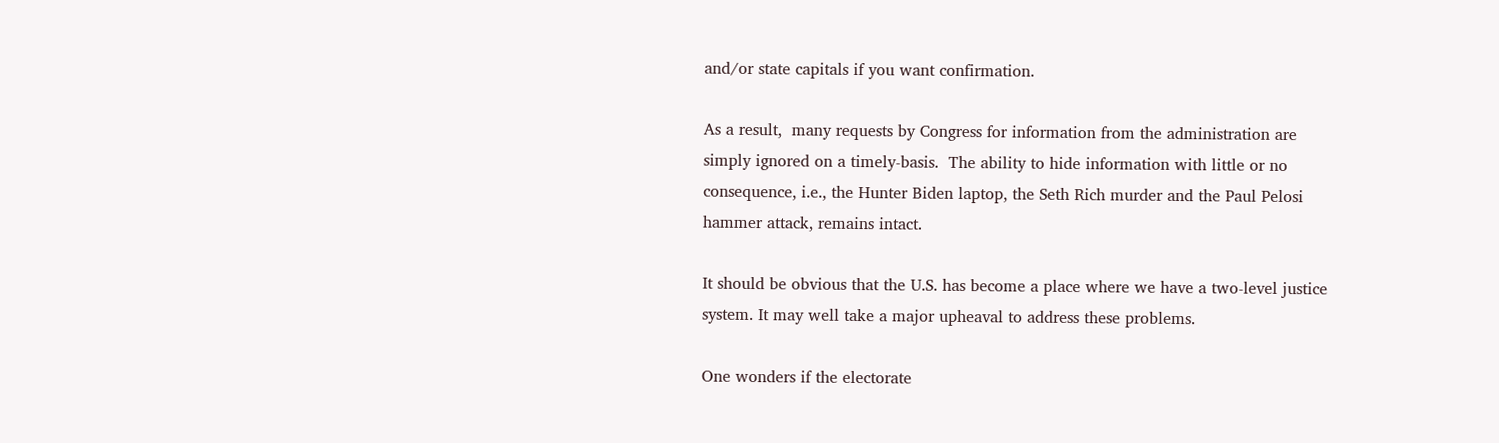and/or state capitals if you want confirmation.

As a result,  many requests by Congress for information from the administration are simply ignored on a timely-basis.  The ability to hide information with little or no consequence, i.e., the Hunter Biden laptop, the Seth Rich murder and the Paul Pelosi hammer attack, remains intact.

It should be obvious that the U.S. has become a place where we have a two-level justice system. It may well take a major upheaval to address these problems.

One wonders if the electorate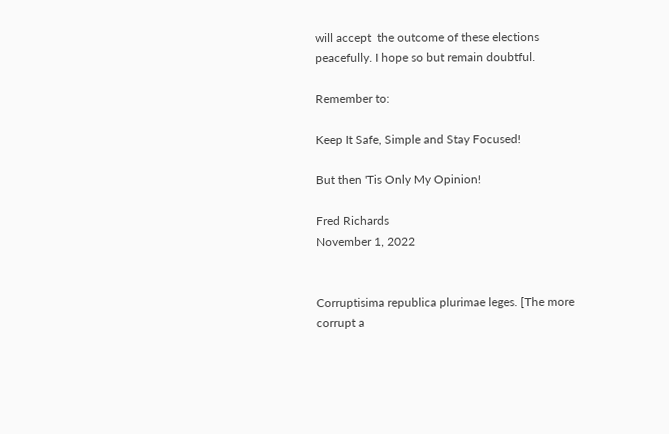will accept  the outcome of these elections peacefully. I hope so but remain doubtful.

Remember to:

Keep It Safe, Simple and Stay Focused!

But then 'Tis Only My Opinion!

Fred Richards
November 1, 2022


Corruptisima republica plurimae leges. [The more corrupt a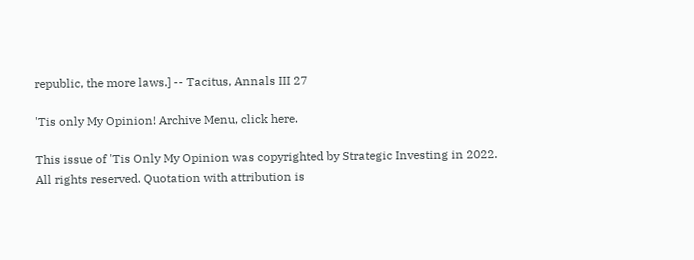republic, the more laws.] -- Tacitus, Annals III 27

'Tis only My Opinion! Archive Menu, click here.

This issue of 'Tis Only My Opinion was copyrighted by Strategic Investing in 2022.
All rights reserved. Quotation with attribution is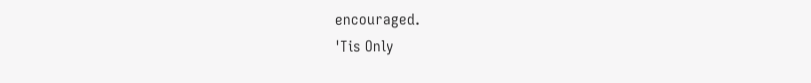encouraged.
'Tis Only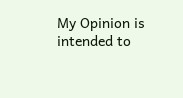My Opinion is intended to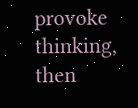provoke thinking, then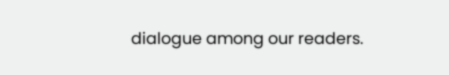dialogue among our readers.